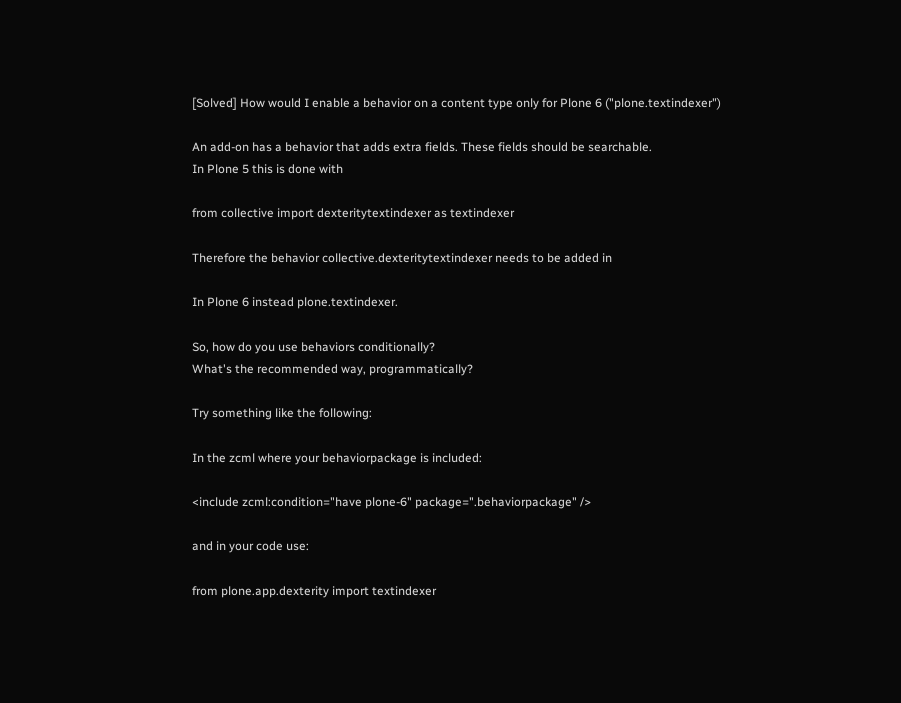[Solved] How would I enable a behavior on a content type only for Plone 6 ("plone.textindexer")

An add-on has a behavior that adds extra fields. These fields should be searchable.
In Plone 5 this is done with

from collective import dexteritytextindexer as textindexer

Therefore the behavior collective.dexteritytextindexer needs to be added in

In Plone 6 instead plone.textindexer.

So, how do you use behaviors conditionally?
What's the recommended way, programmatically?

Try something like the following:

In the zcml where your behaviorpackage is included:

<include zcml:condition="have plone-6" package=".behaviorpackage" />

and in your code use:

from plone.app.dexterity import textindexer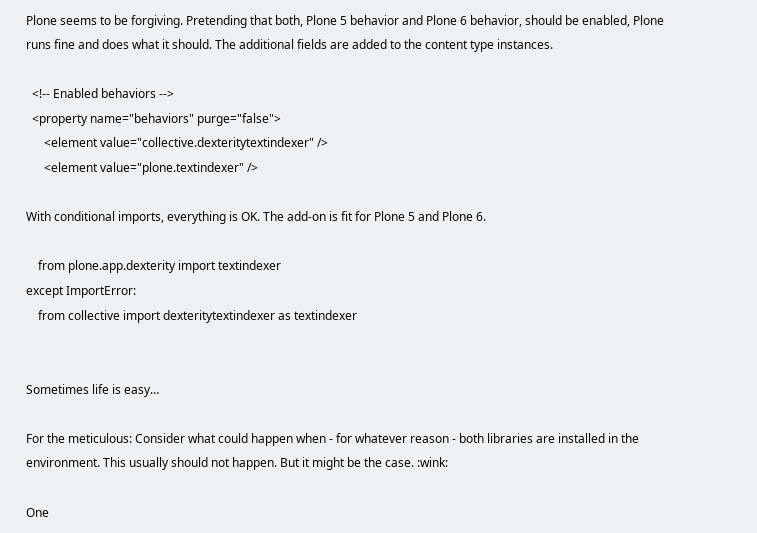Plone seems to be forgiving. Pretending that both, Plone 5 behavior and Plone 6 behavior, should be enabled, Plone runs fine and does what it should. The additional fields are added to the content type instances.

  <!-- Enabled behaviors -->
  <property name="behaviors" purge="false">
      <element value="collective.dexteritytextindexer" />
      <element value="plone.textindexer" />

With conditional imports, everything is OK. The add-on is fit for Plone 5 and Plone 6.

    from plone.app.dexterity import textindexer
except ImportError:
    from collective import dexteritytextindexer as textindexer


Sometimes life is easy…

For the meticulous: Consider what could happen when - for whatever reason - both libraries are installed in the environment. This usually should not happen. But it might be the case. :wink:

One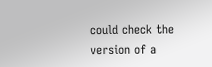could check the version of a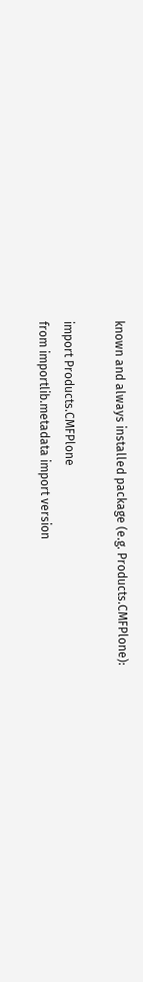known and always installed package (e.g. Products.CMFPlone):

import Products.CMFPlone
from importlib.metadata import version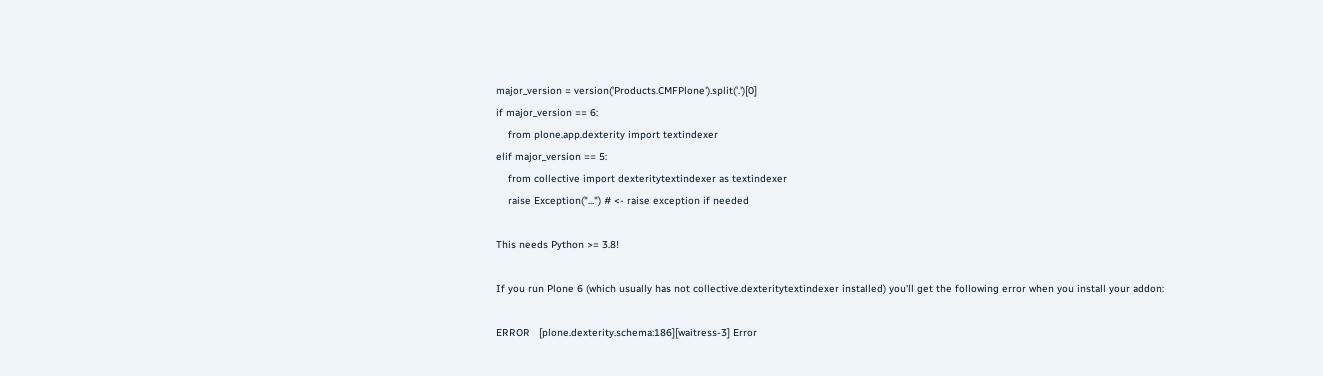major_version = version('Products.CMFPlone').split('.')[0]
if major_version == 6:
    from plone.app.dexterity import textindexer
elif major_version == 5:
    from collective import dexteritytextindexer as textindexer
    raise Exception("...") # <- raise exception if needed

This needs Python >= 3.8!

If you run Plone 6 (which usually has not collective.dexteritytextindexer installed) you'll get the following error when you install your addon:

ERROR   [plone.dexterity.schema:186][waitress-3] Error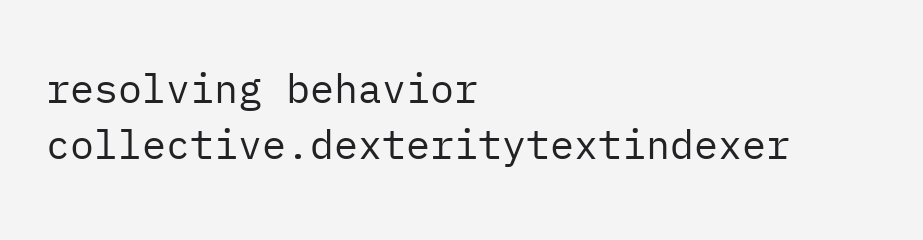resolving behavior collective.dexteritytextindexer